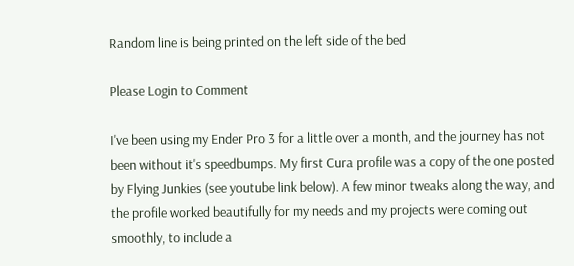Random line is being printed on the left side of the bed

Please Login to Comment

I've been using my Ender Pro 3 for a little over a month, and the journey has not been without it's speedbumps. My first Cura profile was a copy of the one posted by Flying Junkies (see youtube link below). A few minor tweaks along the way, and the profile worked beautifully for my needs and my projects were coming out smoothly, to include a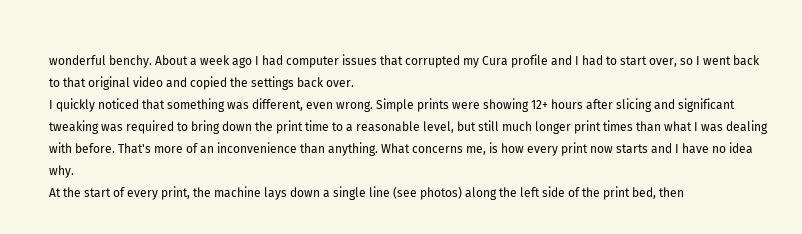wonderful benchy. About a week ago I had computer issues that corrupted my Cura profile and I had to start over, so I went back to that original video and copied the settings back over.
I quickly noticed that something was different, even wrong. Simple prints were showing 12+ hours after slicing and significant tweaking was required to bring down the print time to a reasonable level, but still much longer print times than what I was dealing with before. That's more of an inconvenience than anything. What concerns me, is how every print now starts and I have no idea why.
At the start of every print, the machine lays down a single line (see photos) along the left side of the print bed, then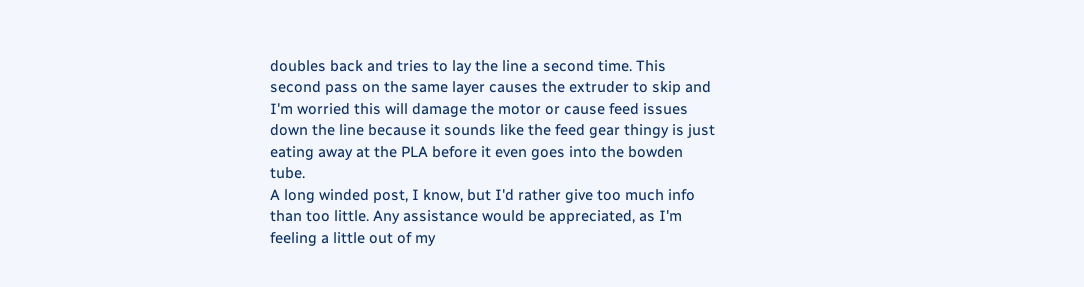doubles back and tries to lay the line a second time. This second pass on the same layer causes the extruder to skip and I'm worried this will damage the motor or cause feed issues down the line because it sounds like the feed gear thingy is just eating away at the PLA before it even goes into the bowden tube.
A long winded post, I know, but I'd rather give too much info than too little. Any assistance would be appreciated, as I'm feeling a little out of my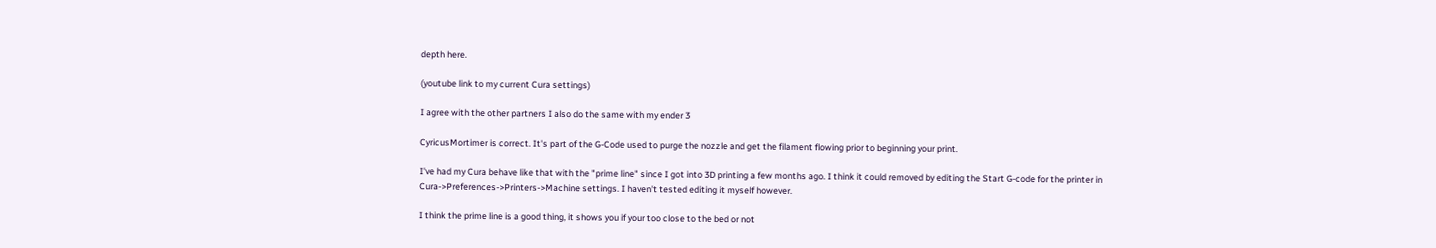depth here.

(youtube link to my current Cura settings)

I agree with the other partners I also do the same with my ender 3

CyricusMortimer is correct. It's part of the G-Code used to purge the nozzle and get the filament flowing prior to beginning your print.

I've had my Cura behave like that with the "prime line" since I got into 3D printing a few months ago. I think it could removed by editing the Start G-code for the printer in Cura->Preferences->Printers->Machine settings. I haven't tested editing it myself however.

I think the prime line is a good thing, it shows you if your too close to the bed or not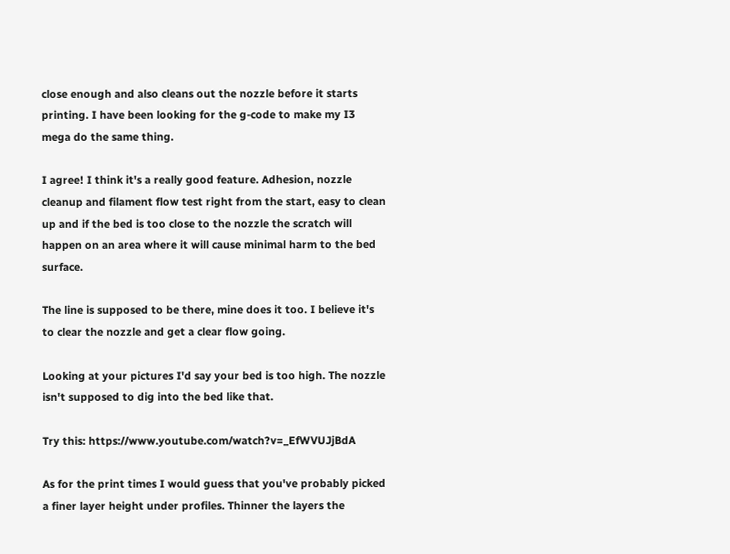close enough and also cleans out the nozzle before it starts printing. I have been looking for the g-code to make my I3 mega do the same thing.

I agree! I think it's a really good feature. Adhesion, nozzle cleanup and filament flow test right from the start, easy to clean up and if the bed is too close to the nozzle the scratch will happen on an area where it will cause minimal harm to the bed surface.

The line is supposed to be there, mine does it too. I believe it's to clear the nozzle and get a clear flow going.

Looking at your pictures I'd say your bed is too high. The nozzle isn't supposed to dig into the bed like that.

Try this: https://www.youtube.com/watch?v=_EfWVUJjBdA

As for the print times I would guess that you've probably picked a finer layer height under profiles. Thinner the layers the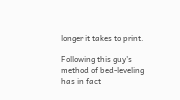longer it takes to print.

Following this guy's method of bed-leveling has in fact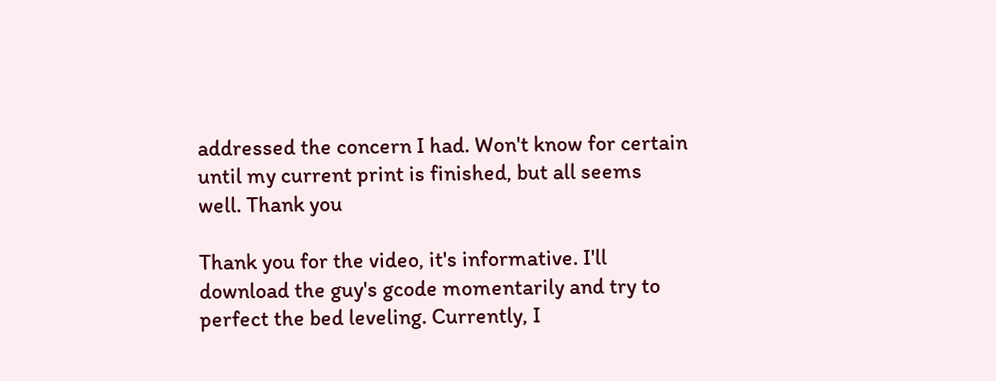addressed the concern I had. Won't know for certain until my current print is finished, but all seems well. Thank you

Thank you for the video, it's informative. I'll download the guy's gcode momentarily and try to perfect the bed leveling. Currently, I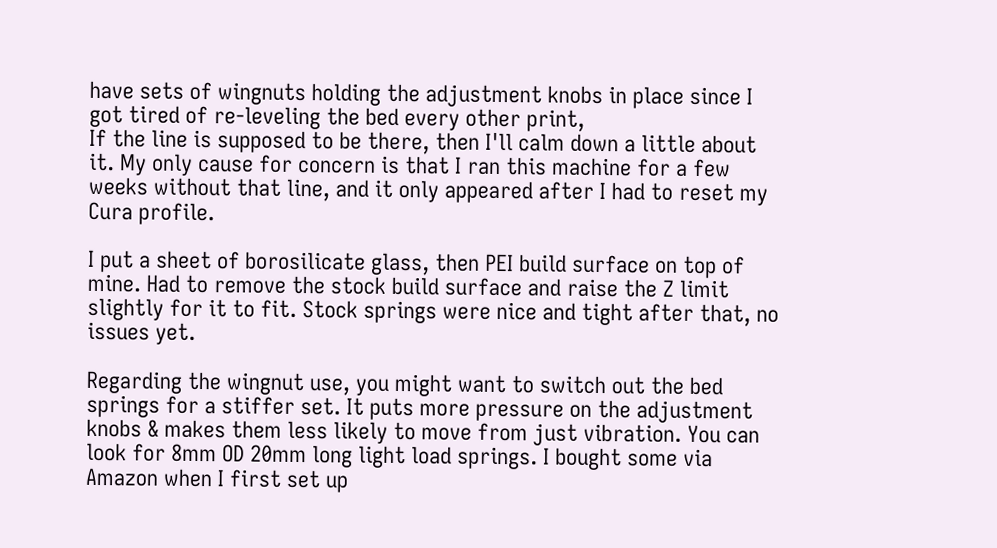have sets of wingnuts holding the adjustment knobs in place since I got tired of re-leveling the bed every other print,
If the line is supposed to be there, then I'll calm down a little about it. My only cause for concern is that I ran this machine for a few weeks without that line, and it only appeared after I had to reset my Cura profile.

I put a sheet of borosilicate glass, then PEI build surface on top of mine. Had to remove the stock build surface and raise the Z limit slightly for it to fit. Stock springs were nice and tight after that, no issues yet.

Regarding the wingnut use, you might want to switch out the bed springs for a stiffer set. It puts more pressure on the adjustment knobs & makes them less likely to move from just vibration. You can look for 8mm OD 20mm long light load springs. I bought some via Amazon when I first set up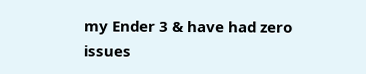my Ender 3 & have had zero issues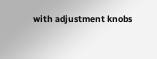with adjustment knobs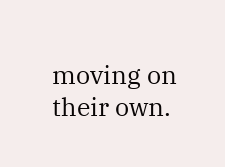moving on their own.